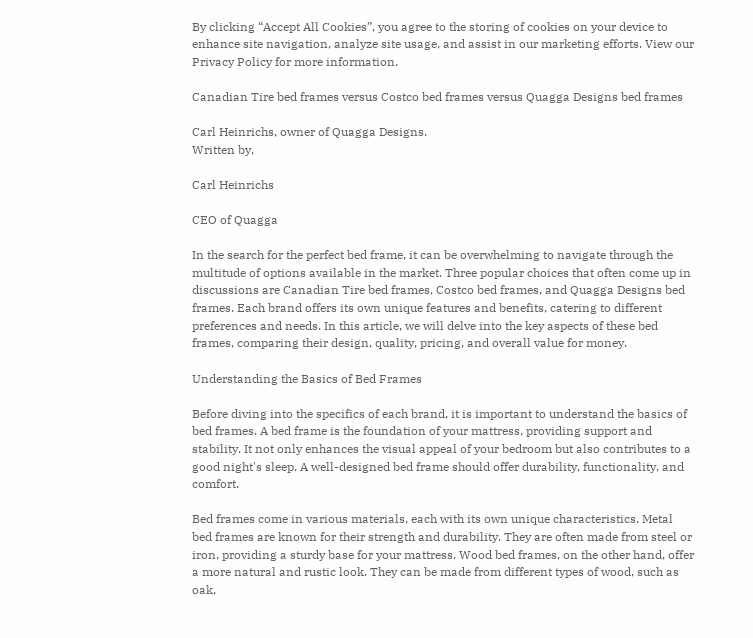By clicking “Accept All Cookies”, you agree to the storing of cookies on your device to enhance site navigation, analyze site usage, and assist in our marketing efforts. View our Privacy Policy for more information.

Canadian Tire bed frames versus Costco bed frames versus Quagga Designs bed frames

Carl Heinrichs, owner of Quagga Designs.
Written by,

Carl Heinrichs

CEO of Quagga

In the search for the perfect bed frame, it can be overwhelming to navigate through the multitude of options available in the market. Three popular choices that often come up in discussions are Canadian Tire bed frames, Costco bed frames, and Quagga Designs bed frames. Each brand offers its own unique features and benefits, catering to different preferences and needs. In this article, we will delve into the key aspects of these bed frames, comparing their design, quality, pricing, and overall value for money.

Understanding the Basics of Bed Frames

Before diving into the specifics of each brand, it is important to understand the basics of bed frames. A bed frame is the foundation of your mattress, providing support and stability. It not only enhances the visual appeal of your bedroom but also contributes to a good night's sleep. A well-designed bed frame should offer durability, functionality, and comfort.

Bed frames come in various materials, each with its own unique characteristics. Metal bed frames are known for their strength and durability. They are often made from steel or iron, providing a sturdy base for your mattress. Wood bed frames, on the other hand, offer a more natural and rustic look. They can be made from different types of wood, such as oak,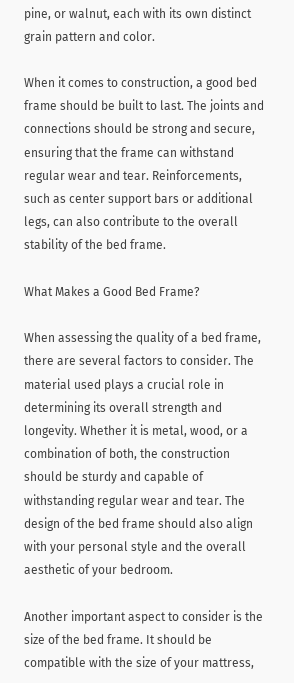pine, or walnut, each with its own distinct grain pattern and color.

When it comes to construction, a good bed frame should be built to last. The joints and connections should be strong and secure, ensuring that the frame can withstand regular wear and tear. Reinforcements, such as center support bars or additional legs, can also contribute to the overall stability of the bed frame.

What Makes a Good Bed Frame?

When assessing the quality of a bed frame, there are several factors to consider. The material used plays a crucial role in determining its overall strength and longevity. Whether it is metal, wood, or a combination of both, the construction should be sturdy and capable of withstanding regular wear and tear. The design of the bed frame should also align with your personal style and the overall aesthetic of your bedroom.

Another important aspect to consider is the size of the bed frame. It should be compatible with the size of your mattress,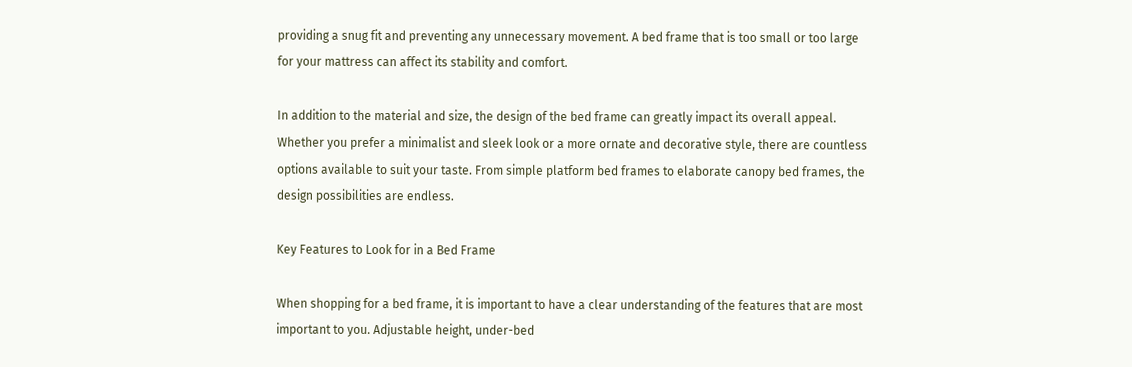providing a snug fit and preventing any unnecessary movement. A bed frame that is too small or too large for your mattress can affect its stability and comfort.

In addition to the material and size, the design of the bed frame can greatly impact its overall appeal. Whether you prefer a minimalist and sleek look or a more ornate and decorative style, there are countless options available to suit your taste. From simple platform bed frames to elaborate canopy bed frames, the design possibilities are endless.

Key Features to Look for in a Bed Frame

When shopping for a bed frame, it is important to have a clear understanding of the features that are most important to you. Adjustable height, under-bed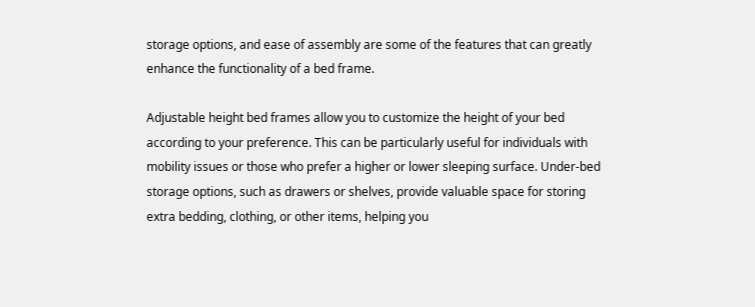storage options, and ease of assembly are some of the features that can greatly enhance the functionality of a bed frame.

Adjustable height bed frames allow you to customize the height of your bed according to your preference. This can be particularly useful for individuals with mobility issues or those who prefer a higher or lower sleeping surface. Under-bed storage options, such as drawers or shelves, provide valuable space for storing extra bedding, clothing, or other items, helping you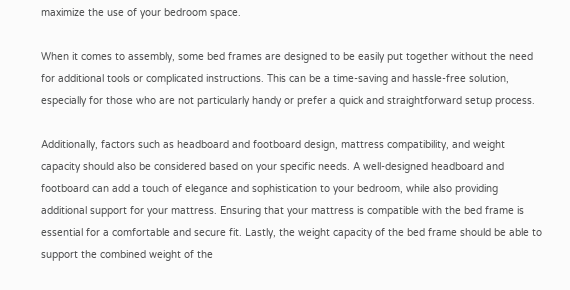maximize the use of your bedroom space.

When it comes to assembly, some bed frames are designed to be easily put together without the need for additional tools or complicated instructions. This can be a time-saving and hassle-free solution, especially for those who are not particularly handy or prefer a quick and straightforward setup process.

Additionally, factors such as headboard and footboard design, mattress compatibility, and weight capacity should also be considered based on your specific needs. A well-designed headboard and footboard can add a touch of elegance and sophistication to your bedroom, while also providing additional support for your mattress. Ensuring that your mattress is compatible with the bed frame is essential for a comfortable and secure fit. Lastly, the weight capacity of the bed frame should be able to support the combined weight of the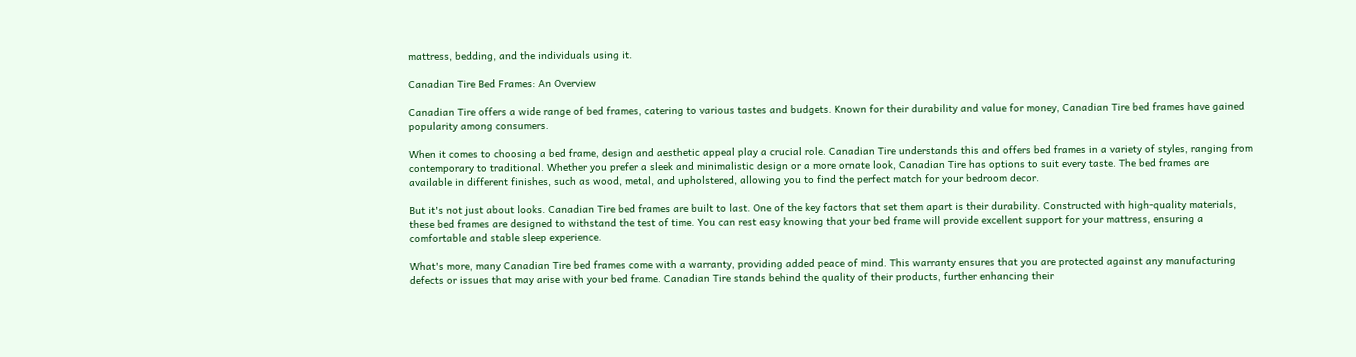mattress, bedding, and the individuals using it.

Canadian Tire Bed Frames: An Overview

Canadian Tire offers a wide range of bed frames, catering to various tastes and budgets. Known for their durability and value for money, Canadian Tire bed frames have gained popularity among consumers.

When it comes to choosing a bed frame, design and aesthetic appeal play a crucial role. Canadian Tire understands this and offers bed frames in a variety of styles, ranging from contemporary to traditional. Whether you prefer a sleek and minimalistic design or a more ornate look, Canadian Tire has options to suit every taste. The bed frames are available in different finishes, such as wood, metal, and upholstered, allowing you to find the perfect match for your bedroom decor.

But it's not just about looks. Canadian Tire bed frames are built to last. One of the key factors that set them apart is their durability. Constructed with high-quality materials, these bed frames are designed to withstand the test of time. You can rest easy knowing that your bed frame will provide excellent support for your mattress, ensuring a comfortable and stable sleep experience.

What's more, many Canadian Tire bed frames come with a warranty, providing added peace of mind. This warranty ensures that you are protected against any manufacturing defects or issues that may arise with your bed frame. Canadian Tire stands behind the quality of their products, further enhancing their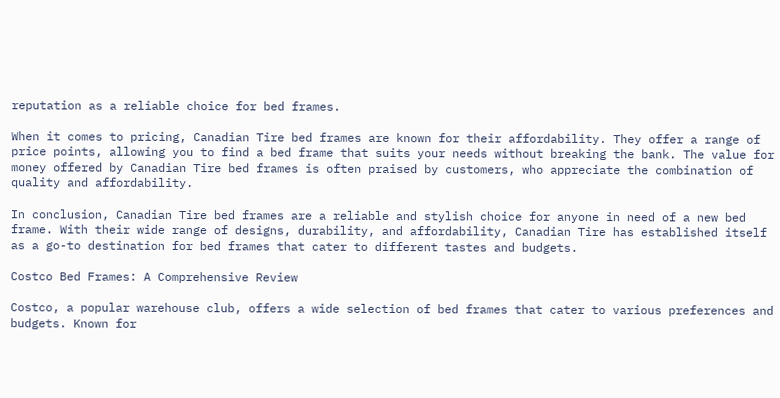reputation as a reliable choice for bed frames.

When it comes to pricing, Canadian Tire bed frames are known for their affordability. They offer a range of price points, allowing you to find a bed frame that suits your needs without breaking the bank. The value for money offered by Canadian Tire bed frames is often praised by customers, who appreciate the combination of quality and affordability.

In conclusion, Canadian Tire bed frames are a reliable and stylish choice for anyone in need of a new bed frame. With their wide range of designs, durability, and affordability, Canadian Tire has established itself as a go-to destination for bed frames that cater to different tastes and budgets.

Costco Bed Frames: A Comprehensive Review

Costco, a popular warehouse club, offers a wide selection of bed frames that cater to various preferences and budgets. Known for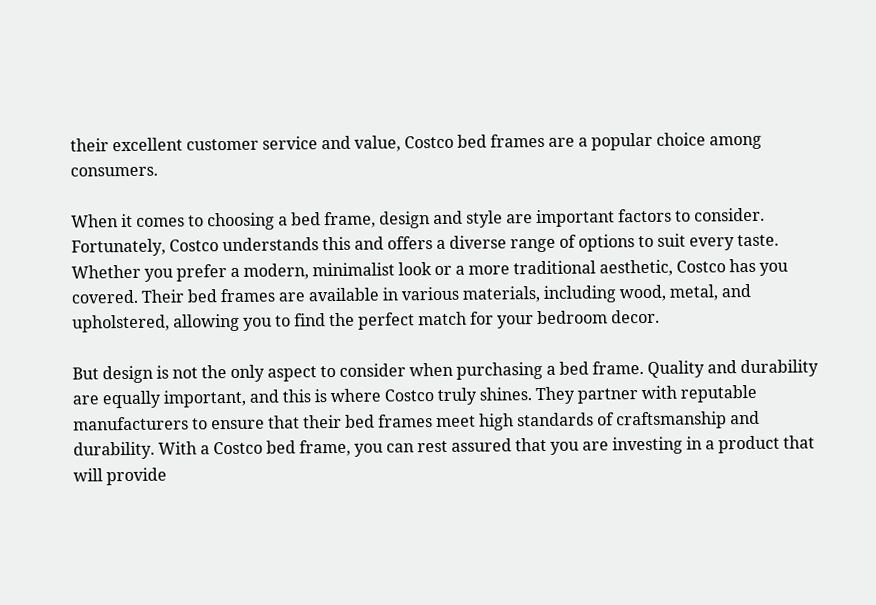their excellent customer service and value, Costco bed frames are a popular choice among consumers.

When it comes to choosing a bed frame, design and style are important factors to consider. Fortunately, Costco understands this and offers a diverse range of options to suit every taste. Whether you prefer a modern, minimalist look or a more traditional aesthetic, Costco has you covered. Their bed frames are available in various materials, including wood, metal, and upholstered, allowing you to find the perfect match for your bedroom decor.

But design is not the only aspect to consider when purchasing a bed frame. Quality and durability are equally important, and this is where Costco truly shines. They partner with reputable manufacturers to ensure that their bed frames meet high standards of craftsmanship and durability. With a Costco bed frame, you can rest assured that you are investing in a product that will provide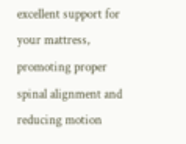excellent support for your mattress, promoting proper spinal alignment and reducing motion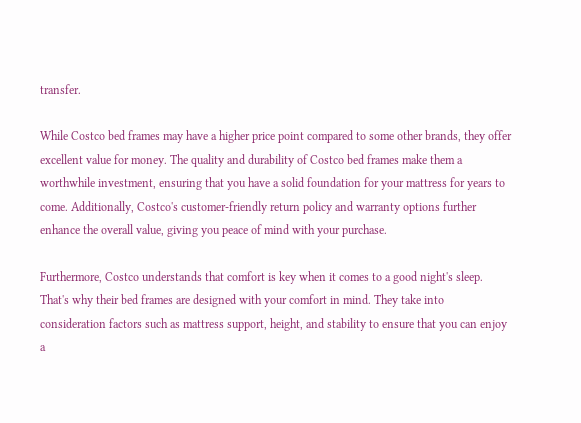transfer.

While Costco bed frames may have a higher price point compared to some other brands, they offer excellent value for money. The quality and durability of Costco bed frames make them a worthwhile investment, ensuring that you have a solid foundation for your mattress for years to come. Additionally, Costco's customer-friendly return policy and warranty options further enhance the overall value, giving you peace of mind with your purchase.

Furthermore, Costco understands that comfort is key when it comes to a good night's sleep. That's why their bed frames are designed with your comfort in mind. They take into consideration factors such as mattress support, height, and stability to ensure that you can enjoy a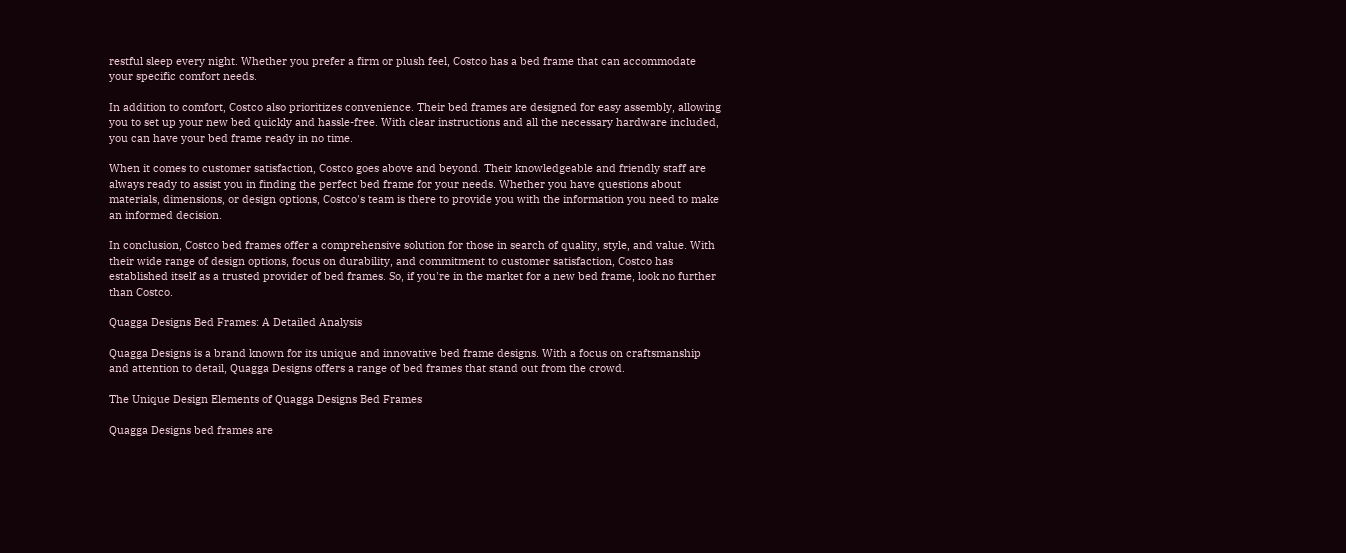restful sleep every night. Whether you prefer a firm or plush feel, Costco has a bed frame that can accommodate your specific comfort needs.

In addition to comfort, Costco also prioritizes convenience. Their bed frames are designed for easy assembly, allowing you to set up your new bed quickly and hassle-free. With clear instructions and all the necessary hardware included, you can have your bed frame ready in no time.

When it comes to customer satisfaction, Costco goes above and beyond. Their knowledgeable and friendly staff are always ready to assist you in finding the perfect bed frame for your needs. Whether you have questions about materials, dimensions, or design options, Costco's team is there to provide you with the information you need to make an informed decision.

In conclusion, Costco bed frames offer a comprehensive solution for those in search of quality, style, and value. With their wide range of design options, focus on durability, and commitment to customer satisfaction, Costco has established itself as a trusted provider of bed frames. So, if you're in the market for a new bed frame, look no further than Costco.

Quagga Designs Bed Frames: A Detailed Analysis

Quagga Designs is a brand known for its unique and innovative bed frame designs. With a focus on craftsmanship and attention to detail, Quagga Designs offers a range of bed frames that stand out from the crowd.

The Unique Design Elements of Quagga Designs Bed Frames

Quagga Designs bed frames are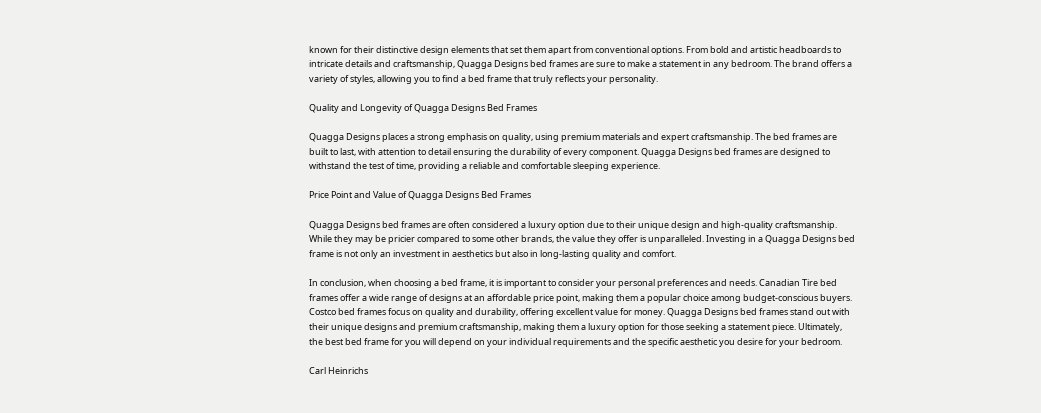known for their distinctive design elements that set them apart from conventional options. From bold and artistic headboards to intricate details and craftsmanship, Quagga Designs bed frames are sure to make a statement in any bedroom. The brand offers a variety of styles, allowing you to find a bed frame that truly reflects your personality.

Quality and Longevity of Quagga Designs Bed Frames

Quagga Designs places a strong emphasis on quality, using premium materials and expert craftsmanship. The bed frames are built to last, with attention to detail ensuring the durability of every component. Quagga Designs bed frames are designed to withstand the test of time, providing a reliable and comfortable sleeping experience.

Price Point and Value of Quagga Designs Bed Frames

Quagga Designs bed frames are often considered a luxury option due to their unique design and high-quality craftsmanship. While they may be pricier compared to some other brands, the value they offer is unparalleled. Investing in a Quagga Designs bed frame is not only an investment in aesthetics but also in long-lasting quality and comfort.

In conclusion, when choosing a bed frame, it is important to consider your personal preferences and needs. Canadian Tire bed frames offer a wide range of designs at an affordable price point, making them a popular choice among budget-conscious buyers. Costco bed frames focus on quality and durability, offering excellent value for money. Quagga Designs bed frames stand out with their unique designs and premium craftsmanship, making them a luxury option for those seeking a statement piece. Ultimately, the best bed frame for you will depend on your individual requirements and the specific aesthetic you desire for your bedroom.

Carl Heinrichs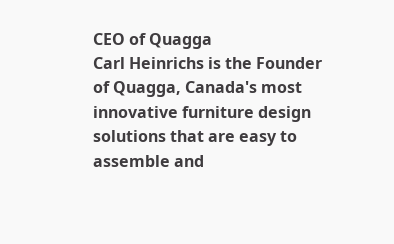CEO of Quagga
Carl Heinrichs is the Founder of Quagga, Canada's most innovative furniture design solutions that are easy to assemble and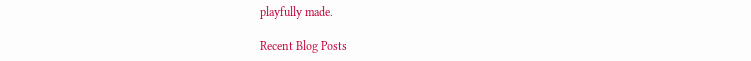playfully made.

Recent Blog Posts